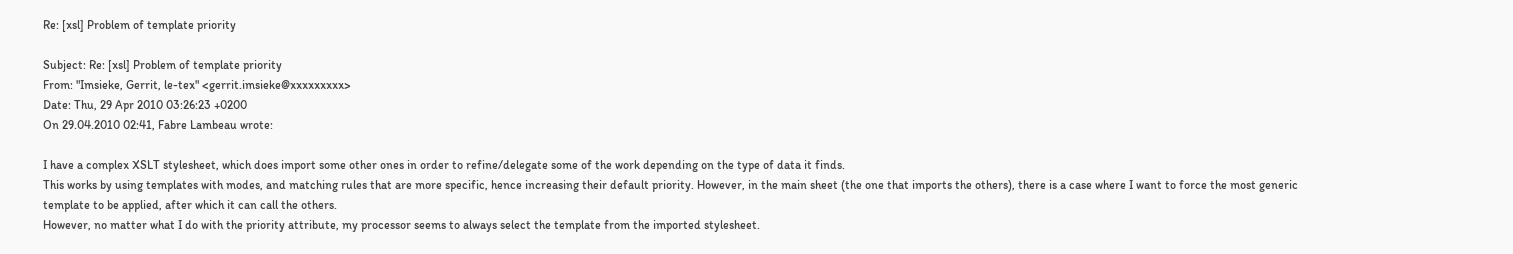Re: [xsl] Problem of template priority

Subject: Re: [xsl] Problem of template priority
From: "Imsieke, Gerrit, le-tex" <gerrit.imsieke@xxxxxxxxx>
Date: Thu, 29 Apr 2010 03:26:23 +0200
On 29.04.2010 02:41, Fabre Lambeau wrote:

I have a complex XSLT stylesheet, which does import some other ones in order to refine/delegate some of the work depending on the type of data it finds.
This works by using templates with modes, and matching rules that are more specific, hence increasing their default priority. However, in the main sheet (the one that imports the others), there is a case where I want to force the most generic template to be applied, after which it can call the others.
However, no matter what I do with the priority attribute, my processor seems to always select the template from the imported stylesheet.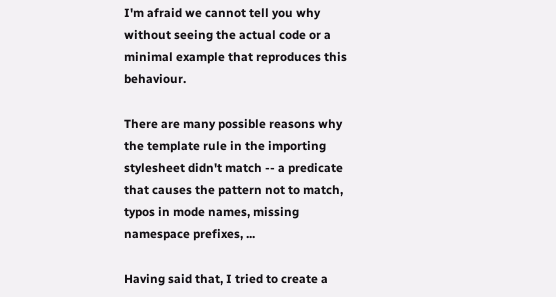I'm afraid we cannot tell you why without seeing the actual code or a minimal example that reproduces this behaviour.

There are many possible reasons why the template rule in the importing stylesheet didn't match -- a predicate that causes the pattern not to match, typos in mode names, missing namespace prefixes, ...

Having said that, I tried to create a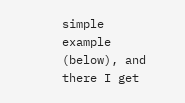simple example (below), and there I get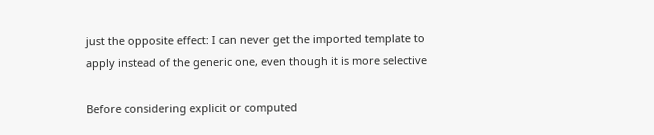just the opposite effect: I can never get the imported template to apply instead of the generic one, even though it is more selective

Before considering explicit or computed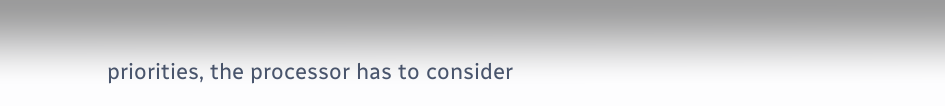priorities, the processor has to consider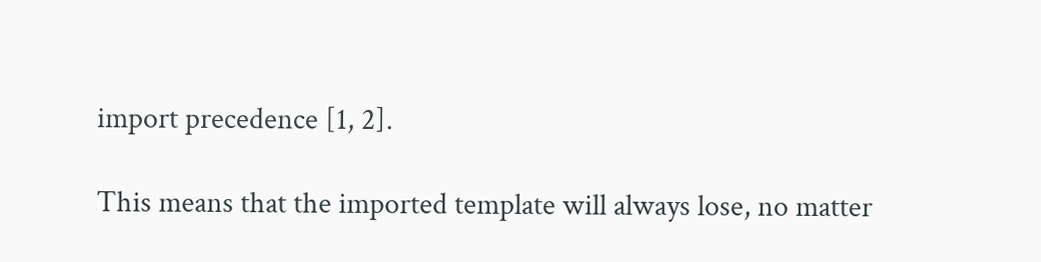import precedence [1, 2].

This means that the imported template will always lose, no matter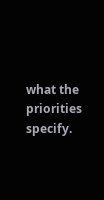what the priorities specify.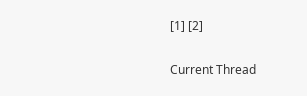[1] [2]

Current Thread